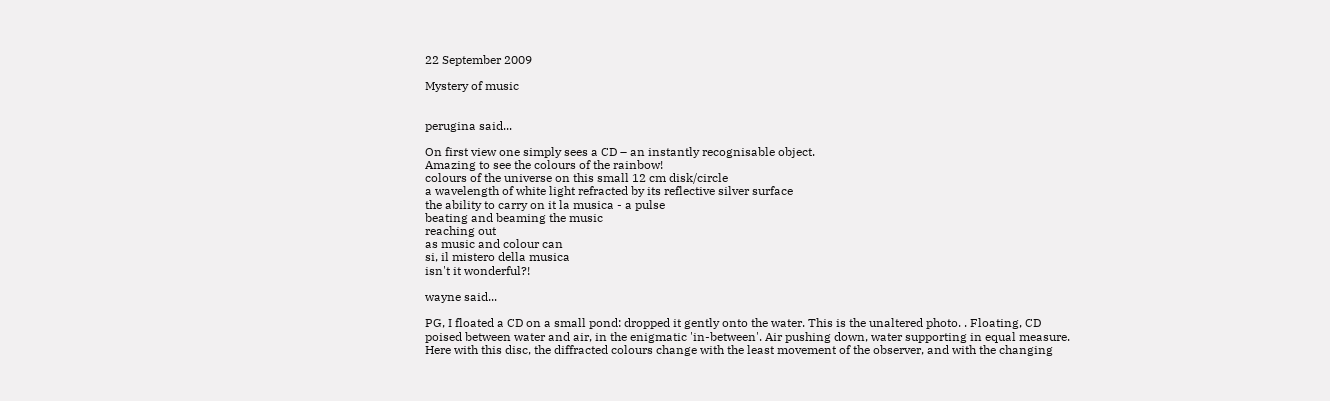22 September 2009

Mystery of music


perugina said...

On first view one simply sees a CD – an instantly recognisable object.
Amazing to see the colours of the rainbow!
colours of the universe on this small 12 cm disk/circle
a wavelength of white light refracted by its reflective silver surface
the ability to carry on it la musica - a pulse
beating and beaming the music
reaching out
as music and colour can
si, il mistero della musica
isn't it wonderful?!

wayne said...

PG, I floated a CD on a small pond: dropped it gently onto the water. This is the unaltered photo. . Floating, CD poised between water and air, in the enigmatic 'in-between'. Air pushing down, water supporting in equal measure. Here with this disc, the diffracted colours change with the least movement of the observer, and with the changing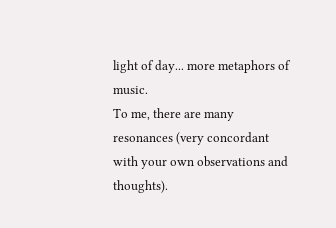light of day... more metaphors of music.
To me, there are many resonances (very concordant with your own observations and thoughts).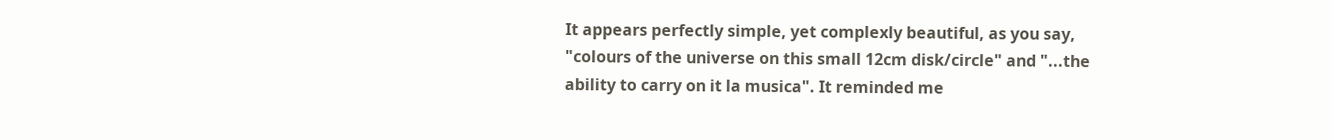It appears perfectly simple, yet complexly beautiful, as you say, "colours of the universe on this small 12cm disk/circle" and "...the ability to carry on it la musica". It reminded me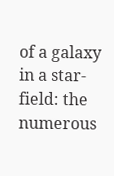of a galaxy in a star-field: the numerous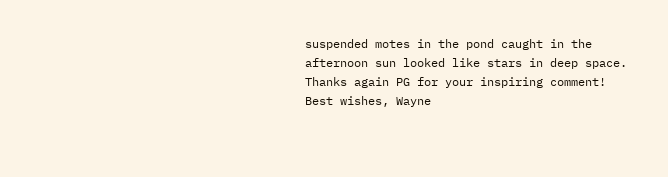suspended motes in the pond caught in the afternoon sun looked like stars in deep space.
Thanks again PG for your inspiring comment!
Best wishes, Wayne